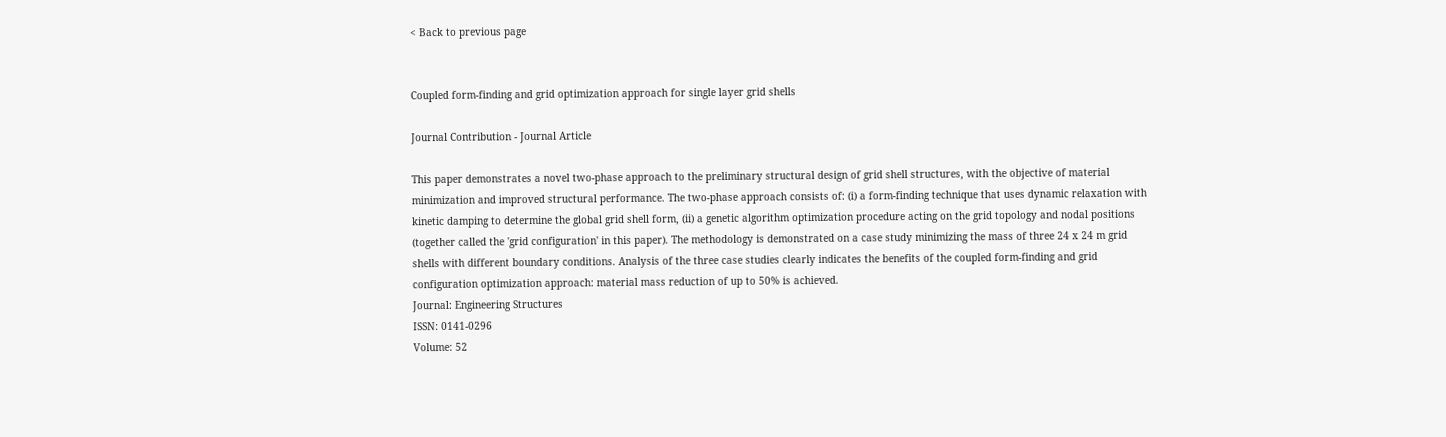< Back to previous page


Coupled form-finding and grid optimization approach for single layer grid shells

Journal Contribution - Journal Article

This paper demonstrates a novel two-phase approach to the preliminary structural design of grid shell structures, with the objective of material minimization and improved structural performance. The two-phase approach consists of: (i) a form-finding technique that uses dynamic relaxation with kinetic damping to determine the global grid shell form, (ii) a genetic algorithm optimization procedure acting on the grid topology and nodal positions (together called the 'grid configuration' in this paper). The methodology is demonstrated on a case study minimizing the mass of three 24 x 24 m grid shells with different boundary conditions. Analysis of the three case studies clearly indicates the benefits of the coupled form-finding and grid configuration optimization approach: material mass reduction of up to 50% is achieved.
Journal: Engineering Structures
ISSN: 0141-0296
Volume: 52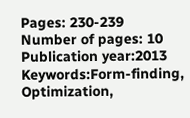Pages: 230-239
Number of pages: 10
Publication year:2013
Keywords:Form-finding, Optimization,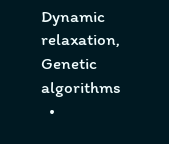Dynamic relaxation, Genetic algorithms
  •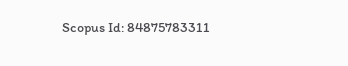Scopus Id: 84875783311